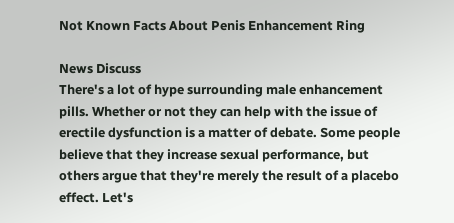Not Known Facts About Penis Enhancement Ring

News Discuss
There's a lot of hype surrounding male enhancement pills. Whether or not they can help with the issue of erectile dysfunction is a matter of debate. Some people believe that they increase sexual performance, but others argue that they're merely the result of a placebo effect. Let's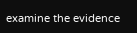examine the evidence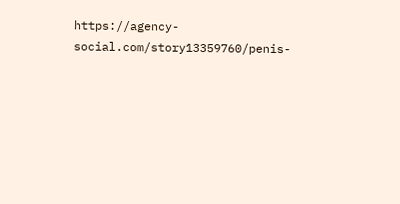https://agency-social.com/story13359760/penis-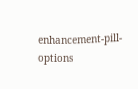enhancement-pill-options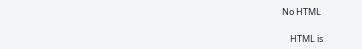No HTML

    HTML is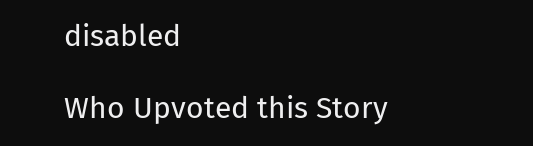disabled

Who Upvoted this Story